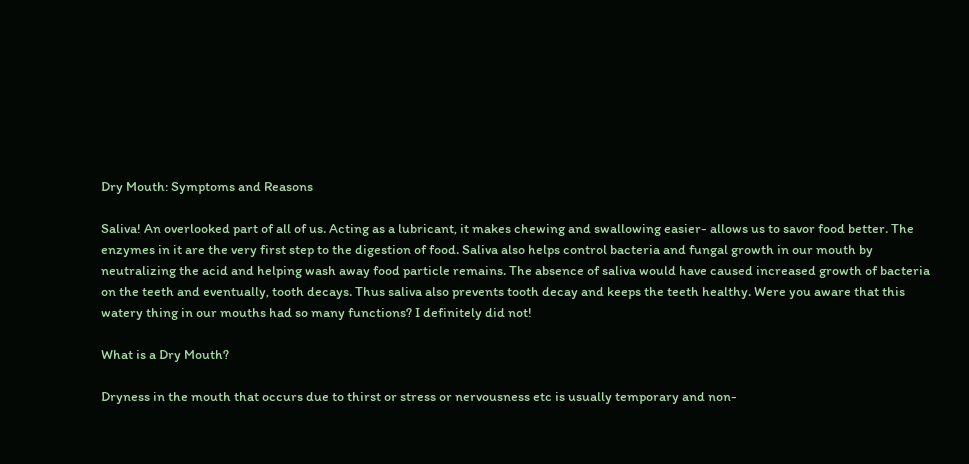Dry Mouth: Symptoms and Reasons

Saliva! An overlooked part of all of us. Acting as a lubricant, it makes chewing and swallowing easier- allows us to savor food better. The enzymes in it are the very first step to the digestion of food. Saliva also helps control bacteria and fungal growth in our mouth by neutralizing the acid and helping wash away food particle remains. The absence of saliva would have caused increased growth of bacteria on the teeth and eventually, tooth decays. Thus saliva also prevents tooth decay and keeps the teeth healthy. Were you aware that this watery thing in our mouths had so many functions? I definitely did not!

What is a Dry Mouth?

Dryness in the mouth that occurs due to thirst or stress or nervousness etc is usually temporary and non-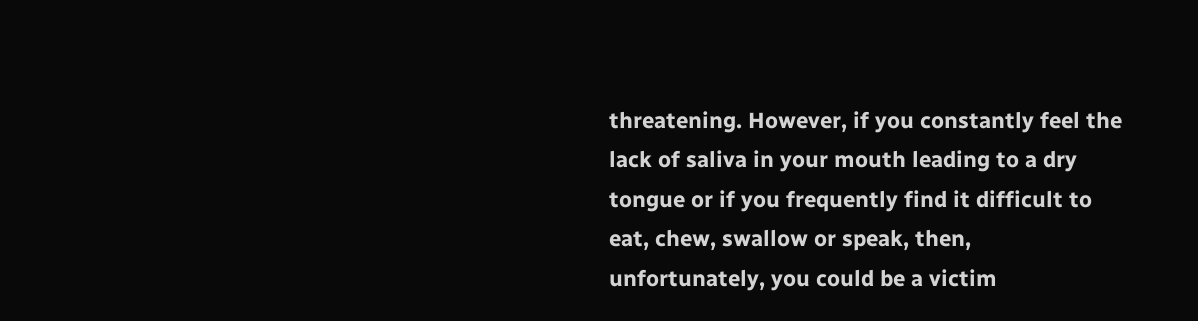threatening. However, if you constantly feel the lack of saliva in your mouth leading to a dry tongue or if you frequently find it difficult to eat, chew, swallow or speak, then, unfortunately, you could be a victim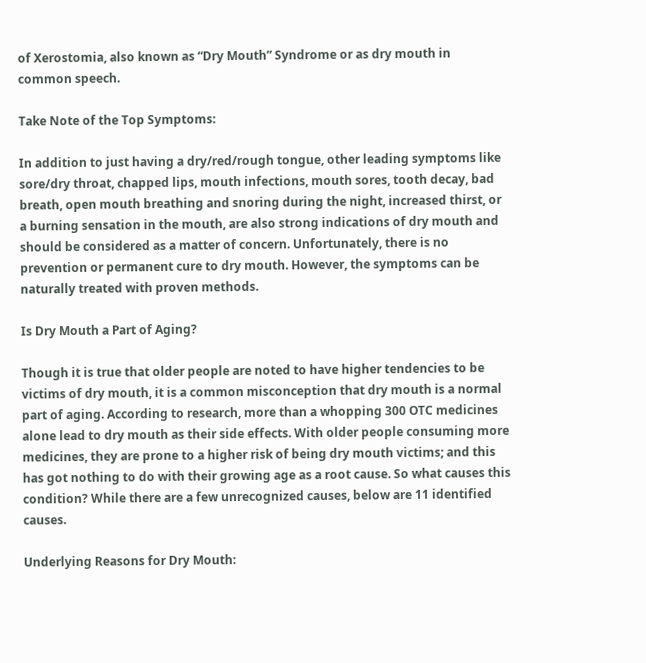of Xerostomia, also known as “Dry Mouth” Syndrome or as dry mouth in common speech.

Take Note of the Top Symptoms:

In addition to just having a dry/red/rough tongue, other leading symptoms like sore/dry throat, chapped lips, mouth infections, mouth sores, tooth decay, bad breath, open mouth breathing and snoring during the night, increased thirst, or a burning sensation in the mouth, are also strong indications of dry mouth and should be considered as a matter of concern. Unfortunately, there is no prevention or permanent cure to dry mouth. However, the symptoms can be naturally treated with proven methods.

Is Dry Mouth a Part of Aging?

Though it is true that older people are noted to have higher tendencies to be victims of dry mouth, it is a common misconception that dry mouth is a normal part of aging. According to research, more than a whopping 300 OTC medicines alone lead to dry mouth as their side effects. With older people consuming more medicines, they are prone to a higher risk of being dry mouth victims; and this has got nothing to do with their growing age as a root cause. So what causes this condition? While there are a few unrecognized causes, below are 11 identified causes.

Underlying Reasons for Dry Mouth: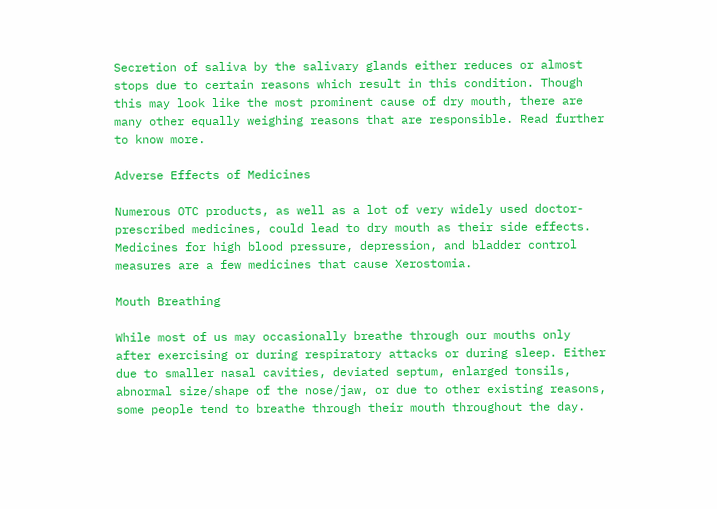Secretion of saliva by the salivary glands either reduces or almost stops due to certain reasons which result in this condition. Though this may look like the most prominent cause of dry mouth, there are many other equally weighing reasons that are responsible. Read further to know more.

Adverse Effects of Medicines

Numerous OTC products, as well as a lot of very widely used doctor-prescribed medicines, could lead to dry mouth as their side effects. Medicines for high blood pressure, depression, and bladder control measures are a few medicines that cause Xerostomia.

Mouth Breathing

While most of us may occasionally breathe through our mouths only after exercising or during respiratory attacks or during sleep. Either due to smaller nasal cavities, deviated septum, enlarged tonsils, abnormal size/shape of the nose/jaw, or due to other existing reasons, some people tend to breathe through their mouth throughout the day.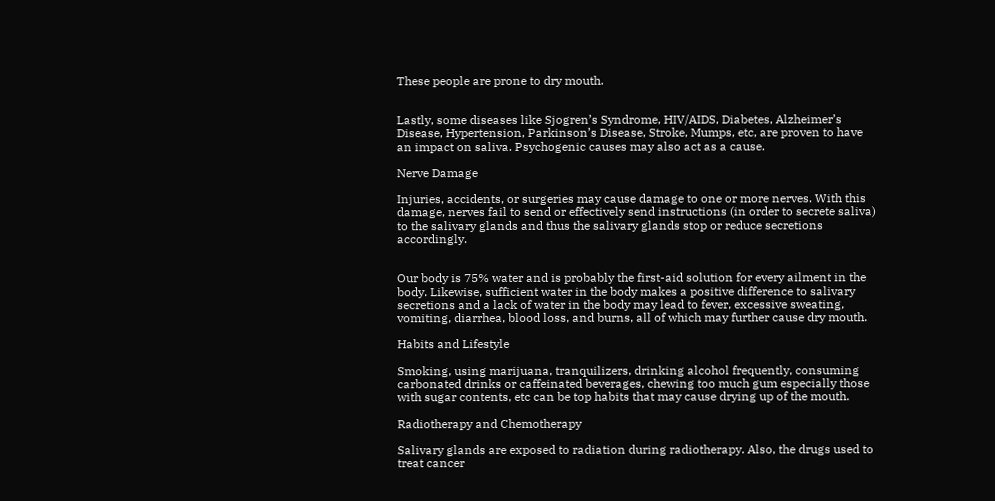These people are prone to dry mouth.


Lastly, some diseases like Sjogren’s Syndrome, HIV/AIDS, Diabetes, Alzheimer’s Disease, Hypertension, Parkinson’s Disease, Stroke, Mumps, etc, are proven to have an impact on saliva. Psychogenic causes may also act as a cause.

Nerve Damage

Injuries, accidents, or surgeries may cause damage to one or more nerves. With this damage, nerves fail to send or effectively send instructions (in order to secrete saliva) to the salivary glands and thus the salivary glands stop or reduce secretions accordingly.


Our body is 75% water and is probably the first-aid solution for every ailment in the body. Likewise, sufficient water in the body makes a positive difference to salivary secretions and a lack of water in the body may lead to fever, excessive sweating, vomiting, diarrhea, blood loss, and burns, all of which may further cause dry mouth.

Habits and Lifestyle

Smoking, using marijuana, tranquilizers, drinking alcohol frequently, consuming carbonated drinks or caffeinated beverages, chewing too much gum especially those with sugar contents, etc can be top habits that may cause drying up of the mouth.

Radiotherapy and Chemotherapy

Salivary glands are exposed to radiation during radiotherapy. Also, the drugs used to treat cancer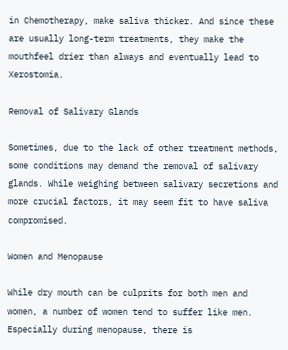in Chemotherapy, make saliva thicker. And since these are usually long-term treatments, they make the mouthfeel drier than always and eventually lead to Xerostomia.

Removal of Salivary Glands

Sometimes, due to the lack of other treatment methods, some conditions may demand the removal of salivary glands. While weighing between salivary secretions and more crucial factors, it may seem fit to have saliva compromised.

Women and Menopause

While dry mouth can be culprits for both men and women, a number of women tend to suffer like men. Especially during menopause, there is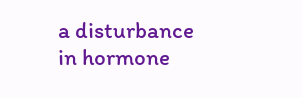a disturbance in hormone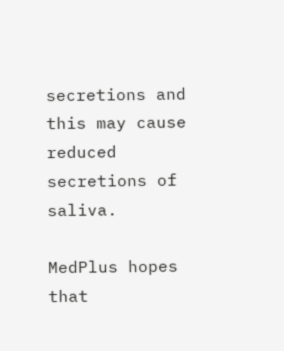secretions and this may cause reduced secretions of saliva.

MedPlus hopes that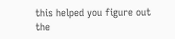this helped you figure out the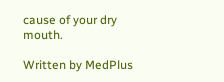cause of your dry mouth.

Written by MedPlus